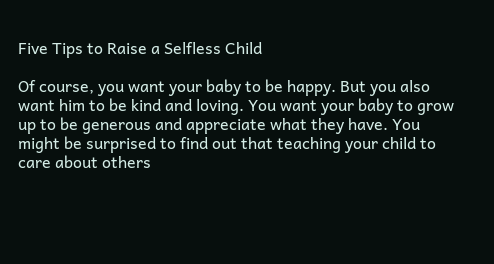Five Tips to Raise a Selfless Child

Of course, you want your baby to be happy. But you also want him to be kind and loving. You want your baby to grow up to be generous and appreciate what they have. You might be surprised to find out that teaching your child to care about others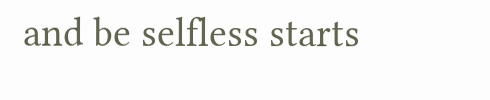and be selfless starts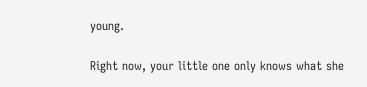young.

Right now, your little one only knows what she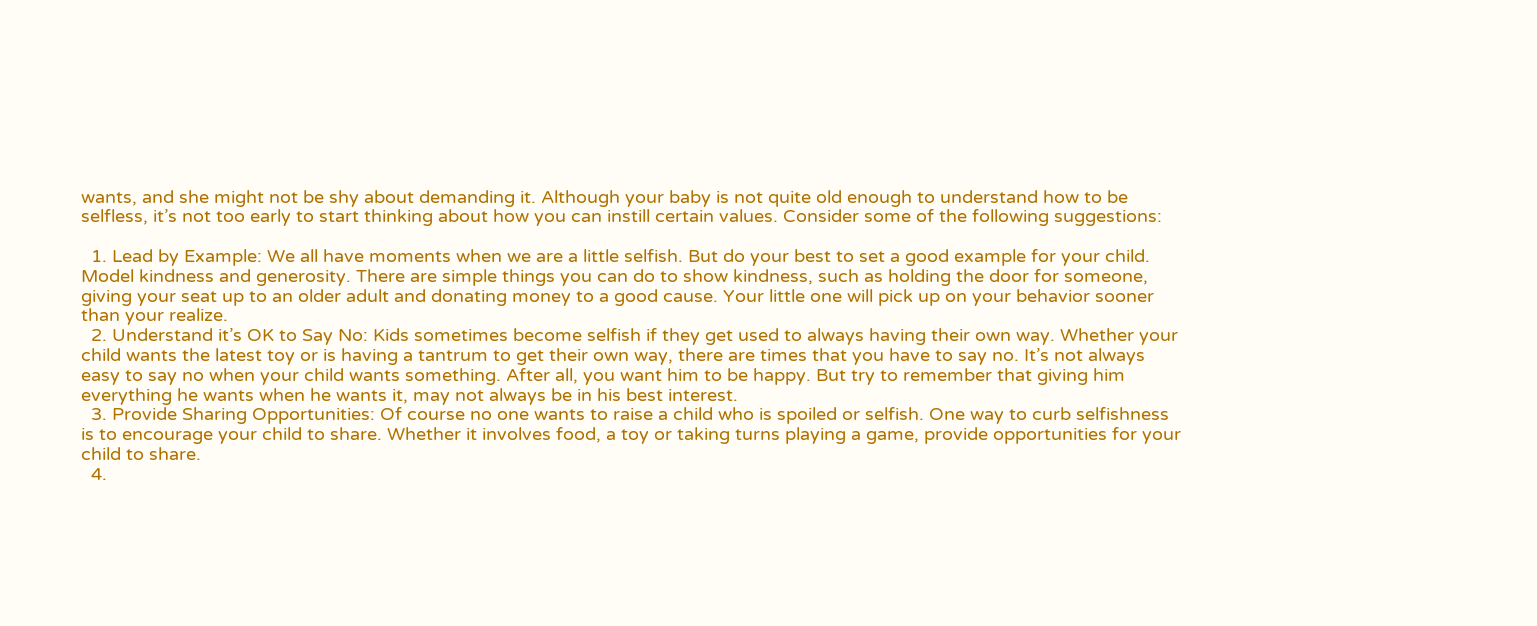wants, and she might not be shy about demanding it. Although your baby is not quite old enough to understand how to be selfless, it’s not too early to start thinking about how you can instill certain values. Consider some of the following suggestions:

  1. Lead by Example: We all have moments when we are a little selfish. But do your best to set a good example for your child. Model kindness and generosity. There are simple things you can do to show kindness, such as holding the door for someone, giving your seat up to an older adult and donating money to a good cause. Your little one will pick up on your behavior sooner than your realize.
  2. Understand it’s OK to Say No: Kids sometimes become selfish if they get used to always having their own way. Whether your child wants the latest toy or is having a tantrum to get their own way, there are times that you have to say no. It’s not always easy to say no when your child wants something. After all, you want him to be happy. But try to remember that giving him everything he wants when he wants it, may not always be in his best interest.
  3. Provide Sharing Opportunities: Of course no one wants to raise a child who is spoiled or selfish. One way to curb selfishness is to encourage your child to share. Whether it involves food, a toy or taking turns playing a game, provide opportunities for your child to share.
  4.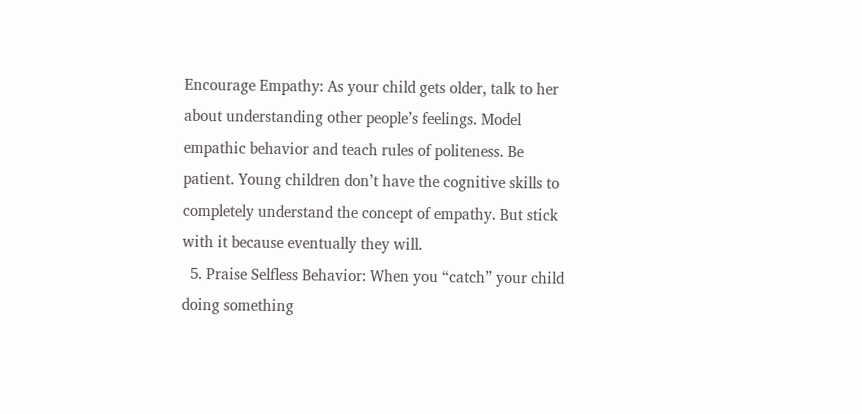Encourage Empathy: As your child gets older, talk to her about understanding other people’s feelings. Model empathic behavior and teach rules of politeness. Be patient. Young children don’t have the cognitive skills to completely understand the concept of empathy. But stick with it because eventually they will.
  5. Praise Selfless Behavior: When you “catch” your child doing something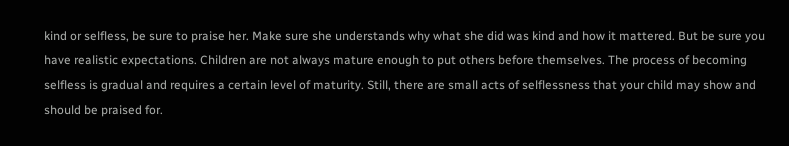kind or selfless, be sure to praise her. Make sure she understands why what she did was kind and how it mattered. But be sure you have realistic expectations. Children are not always mature enough to put others before themselves. The process of becoming selfless is gradual and requires a certain level of maturity. Still, there are small acts of selflessness that your child may show and should be praised for.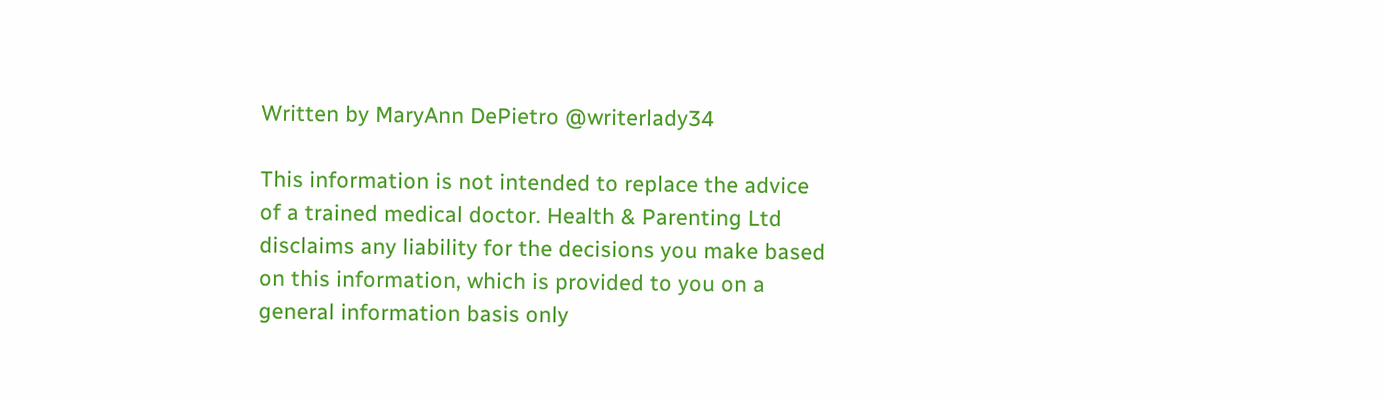Written by MaryAnn DePietro @writerlady34

This information is not intended to replace the advice of a trained medical doctor. Health & Parenting Ltd disclaims any liability for the decisions you make based on this information, which is provided to you on a general information basis only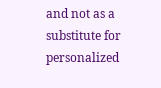and not as a substitute for personalized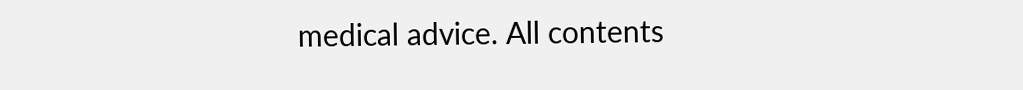medical advice. All contents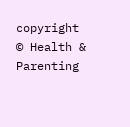copyright © Health & Parenting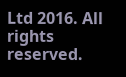Ltd 2016. All rights reserved.